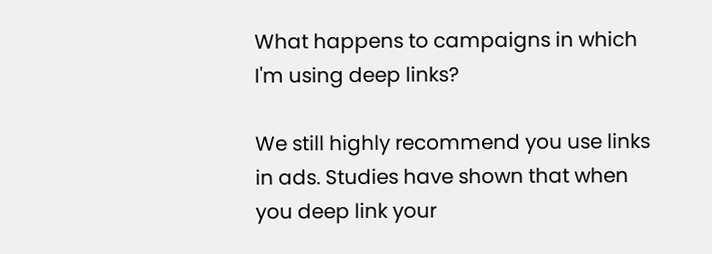What happens to campaigns in which I'm using deep links?

We still highly recommend you use links in ads. Studies have shown that when you deep link your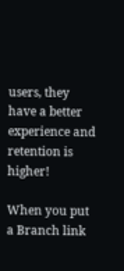users, they have a better experience and retention is higher!

When you put a Branch link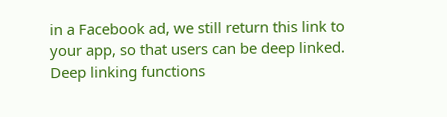in a Facebook ad, we still return this link to your app, so that users can be deep linked. Deep linking functions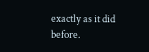exactly as it did before.